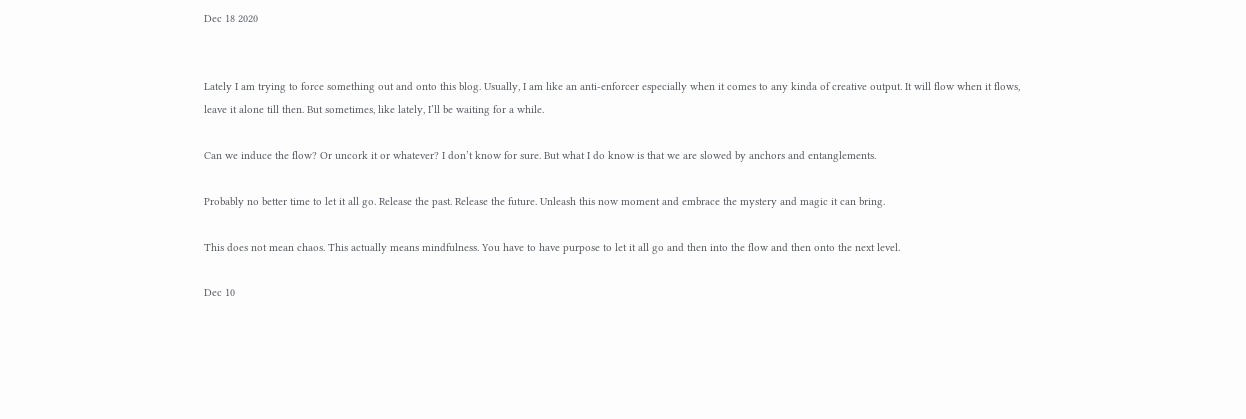Dec 18 2020


Lately I am trying to force something out and onto this blog. Usually, I am like an anti-enforcer especially when it comes to any kinda of creative output. It will flow when it flows, leave it alone till then. But sometimes, like lately, I’ll be waiting for a while.

Can we induce the flow? Or uncork it or whatever? I don’t know for sure. But what I do know is that we are slowed by anchors and entanglements.

Probably no better time to let it all go. Release the past. Release the future. Unleash this now moment and embrace the mystery and magic it can bring.

This does not mean chaos. This actually means mindfulness. You have to have purpose to let it all go and then into the flow and then onto the next level.

Dec 10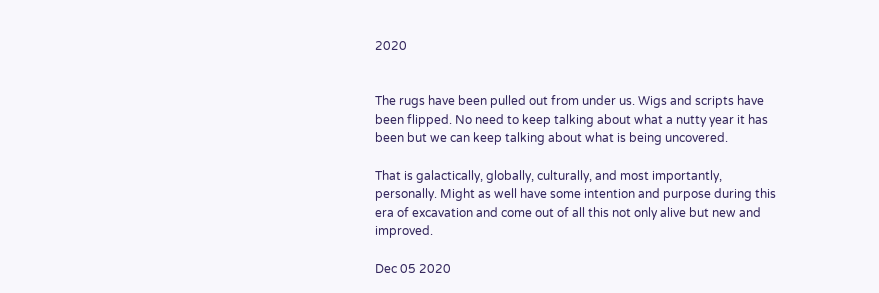2020


The rugs have been pulled out from under us. Wigs and scripts have been flipped. No need to keep talking about what a nutty year it has been but we can keep talking about what is being uncovered.

That is galactically, globally, culturally, and most importantly, personally. Might as well have some intention and purpose during this era of excavation and come out of all this not only alive but new and improved.

Dec 05 2020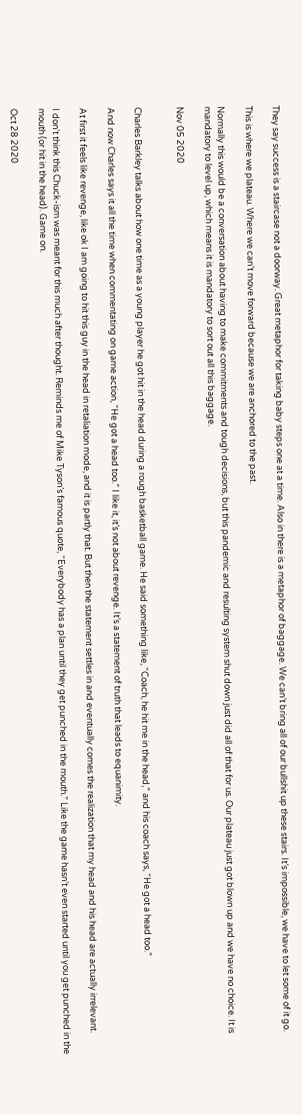They say success is a staircase not a doorway. Great metaphor for taking baby steps one at a time. Also in there is a metaphor of baggage. We can’t bring all of our bullshit up these stairs. It’s impossible, we have to let some of it go.

This is where we plateau. Where we can’t move forward because we are anchored to the past.

Normally this would be a conversation about having to make commitments and tough decisions, but this pandemic and resulting system shut down just did all of that for us. Our plateau just got blown up and we have no choice. It is mandatory to level up, which means it is mandatory to sort out all this baggage.

Nov 05 2020


Charles Barkley talks about how one time as a young player he got hit in the head during a rough basketball game. He said something like, “Coach, he hit me in the head,” and his coach says, “He got a head too.”

And now Charles says it all the time when commentating on game action, “He got a head too.” I like it, it’s not about revenge. It’s a statement of truth that leads to equanimity.

At first it feels like revenge, like ok I am going to hit this guy in the head in retaliation mode, and it is partly that. But then the statement settles in and eventually comes the realization that my head and his head are actually irrelevant.

I don’t think this Chuck-ism was meant for this much after thought. Reminds me of Mike Tyson’s famous quote, “Everybody has a plan until they get punched in the mouth.” Like the game hasn’t even started until you get punched in the mouth (or hit in the head). Game on.

Oct 28 2020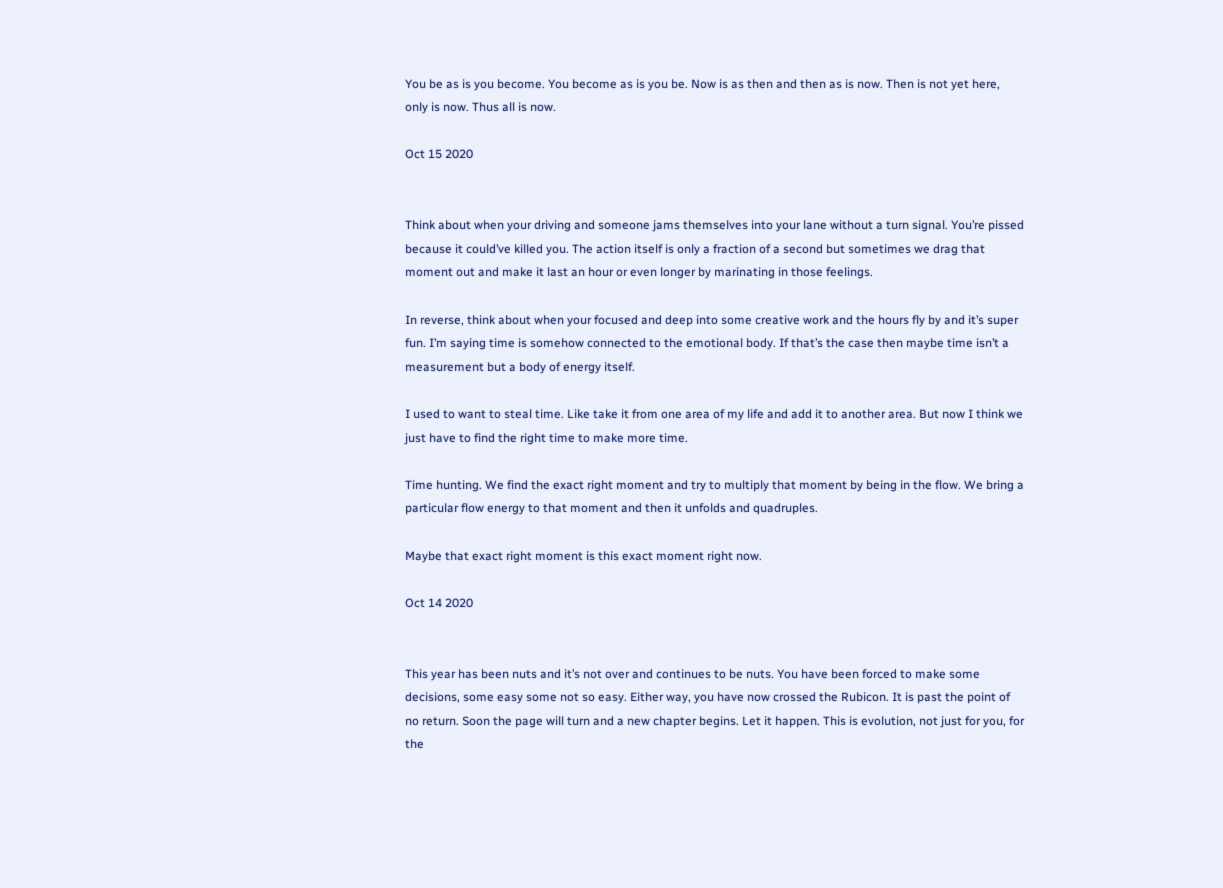You be as is you become. You become as is you be. Now is as then and then as is now. Then is not yet here, only is now. Thus all is now.

Oct 15 2020


Think about when your driving and someone jams themselves into your lane without a turn signal. You’re pissed because it could’ve killed you. The action itself is only a fraction of a second but sometimes we drag that moment out and make it last an hour or even longer by marinating in those feelings.

In reverse, think about when your focused and deep into some creative work and the hours fly by and it’s super fun. I’m saying time is somehow connected to the emotional body. If that’s the case then maybe time isn’t a measurement but a body of energy itself.

I used to want to steal time. Like take it from one area of my life and add it to another area. But now I think we just have to find the right time to make more time.

Time hunting. We find the exact right moment and try to multiply that moment by being in the flow. We bring a particular flow energy to that moment and then it unfolds and quadruples.

Maybe that exact right moment is this exact moment right now.

Oct 14 2020


This year has been nuts and it’s not over and continues to be nuts. You have been forced to make some decisions, some easy some not so easy. Either way, you have now crossed the Rubicon. It is past the point of no return. Soon the page will turn and a new chapter begins. Let it happen. This is evolution, not just for you, for the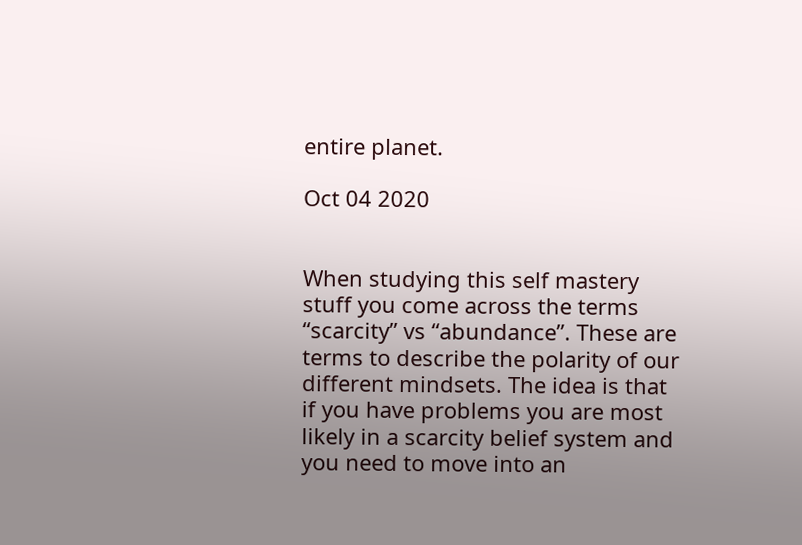entire planet.

Oct 04 2020


When studying this self mastery stuff you come across the terms “scarcity” vs “abundance”. These are terms to describe the polarity of our different mindsets. The idea is that if you have problems you are most likely in a scarcity belief system and you need to move into an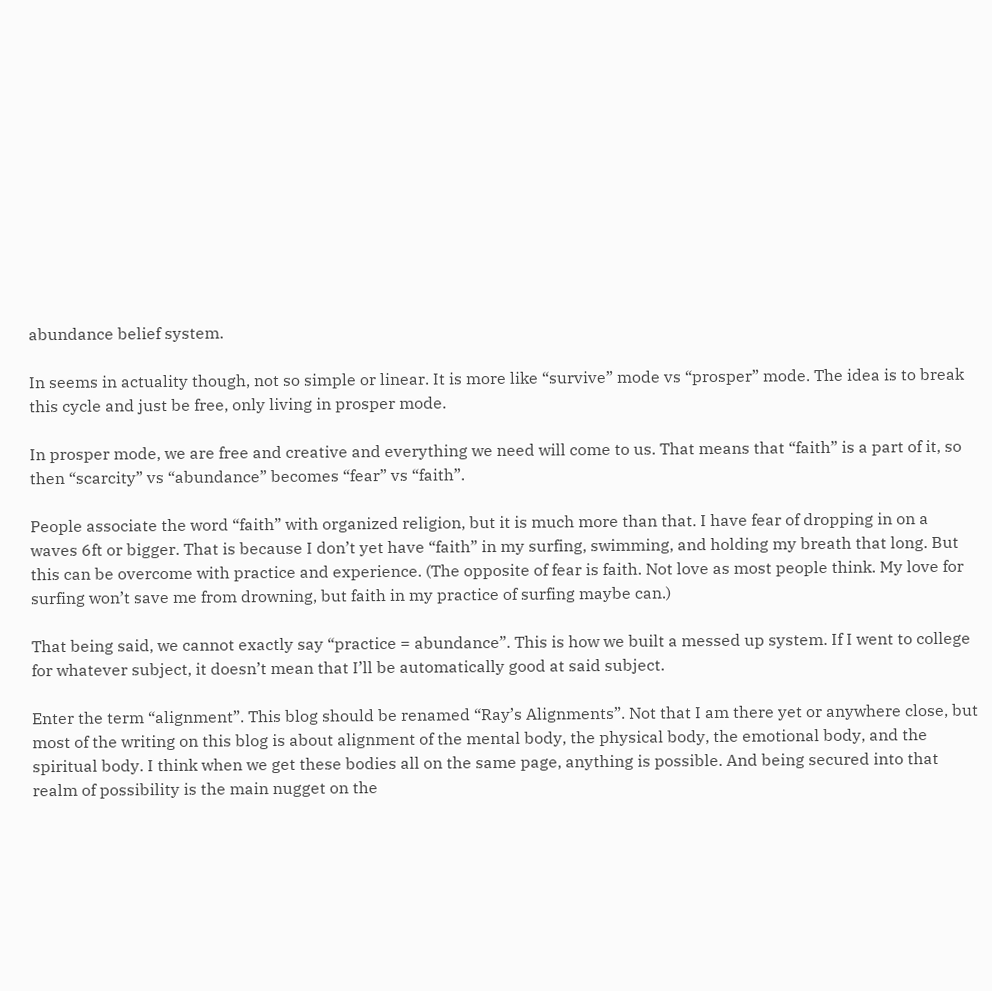abundance belief system.

In seems in actuality though, not so simple or linear. It is more like “survive” mode vs “prosper” mode. The idea is to break this cycle and just be free, only living in prosper mode.

In prosper mode, we are free and creative and everything we need will come to us. That means that “faith” is a part of it, so then “scarcity” vs “abundance” becomes “fear” vs “faith”.

People associate the word “faith” with organized religion, but it is much more than that. I have fear of dropping in on a waves 6ft or bigger. That is because I don’t yet have “faith” in my surfing, swimming, and holding my breath that long. But this can be overcome with practice and experience. (The opposite of fear is faith. Not love as most people think. My love for surfing won’t save me from drowning, but faith in my practice of surfing maybe can.)

That being said, we cannot exactly say “practice = abundance”. This is how we built a messed up system. If I went to college for whatever subject, it doesn’t mean that I’ll be automatically good at said subject.

Enter the term “alignment”. This blog should be renamed “Ray’s Alignments”. Not that I am there yet or anywhere close, but most of the writing on this blog is about alignment of the mental body, the physical body, the emotional body, and the spiritual body. I think when we get these bodies all on the same page, anything is possible. And being secured into that realm of possibility is the main nugget on the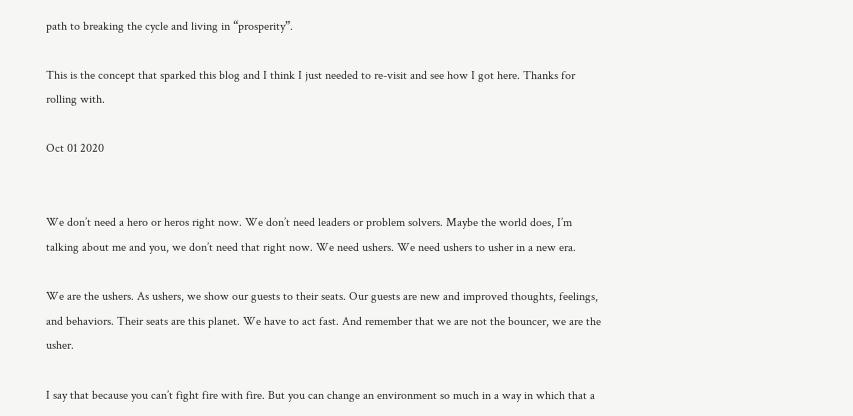path to breaking the cycle and living in “prosperity”.

This is the concept that sparked this blog and I think I just needed to re-visit and see how I got here. Thanks for rolling with.

Oct 01 2020


We don’t need a hero or heros right now. We don’t need leaders or problem solvers. Maybe the world does, I’m talking about me and you, we don’t need that right now. We need ushers. We need ushers to usher in a new era.

We are the ushers. As ushers, we show our guests to their seats. Our guests are new and improved thoughts, feelings, and behaviors. Their seats are this planet. We have to act fast. And remember that we are not the bouncer, we are the usher.

I say that because you can’t fight fire with fire. But you can change an environment so much in a way in which that a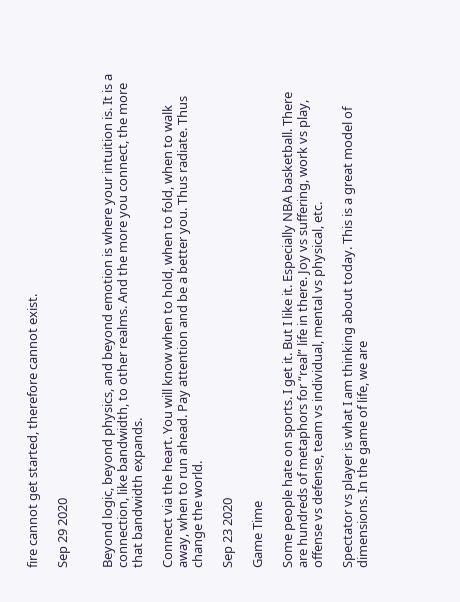fire cannot get started, therefore cannot exist.

Sep 29 2020


Beyond logic, beyond physics, and beyond emotion is where your intuition is. It is a connection, like bandwidth, to other realms. And the more you connect, the more that bandwidth expands.

Connect via the heart. You will know when to hold, when to fold, when to walk away, when to run ahead. Pay attention and be a better you. Thus radiate. Thus change the world.

Sep 23 2020

Game Time

Some people hate on sports. I get it. But I like it. Especially NBA basketball. There are hundreds of metaphors for “real” life in there. Joy vs suffering, work vs play, offense vs defense, team vs individual, mental vs physical, etc.

Spectator vs player is what I am thinking about today. This is a great model of dimensions. In the game of life, we are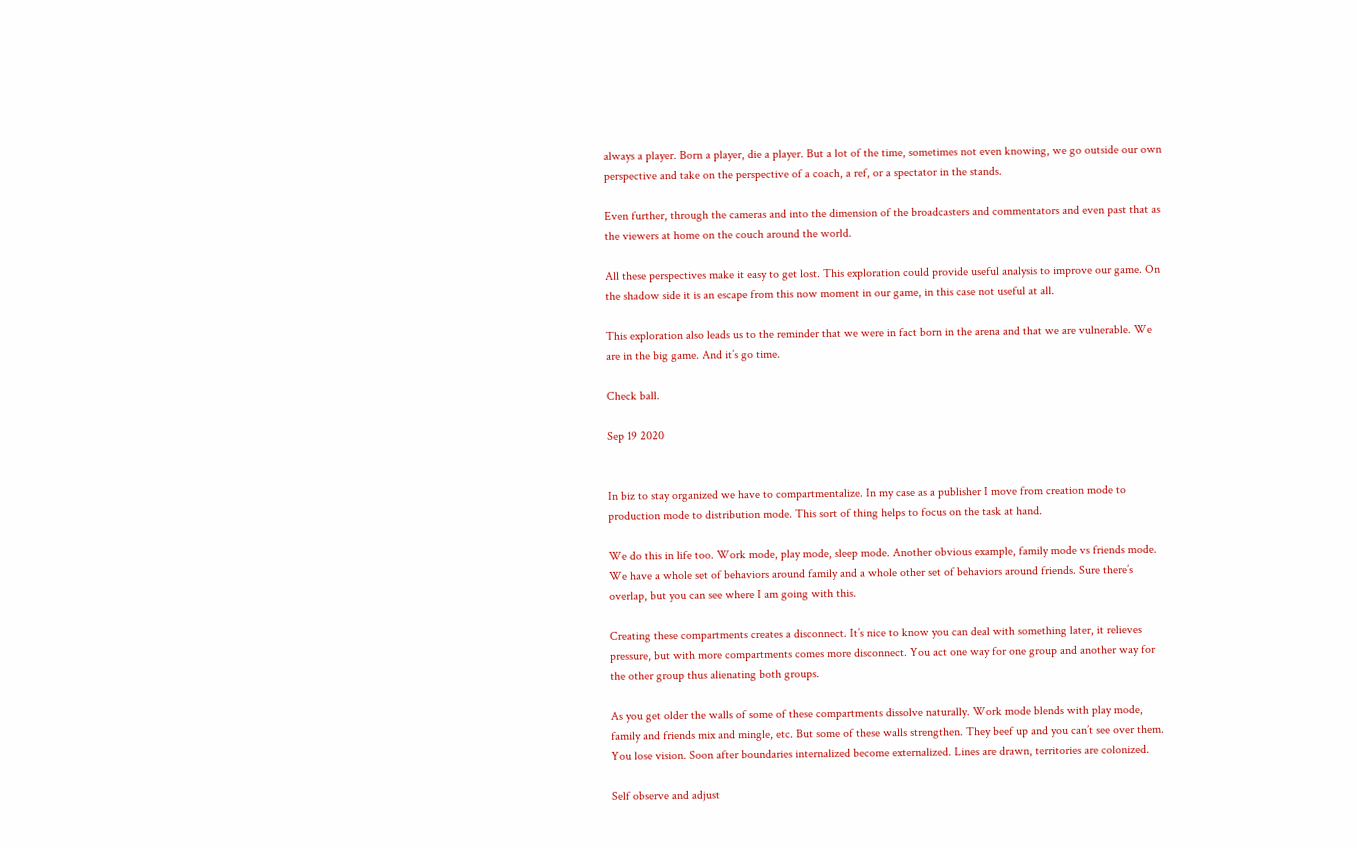always a player. Born a player, die a player. But a lot of the time, sometimes not even knowing, we go outside our own perspective and take on the perspective of a coach, a ref, or a spectator in the stands.

Even further, through the cameras and into the dimension of the broadcasters and commentators and even past that as the viewers at home on the couch around the world.

All these perspectives make it easy to get lost. This exploration could provide useful analysis to improve our game. On the shadow side it is an escape from this now moment in our game, in this case not useful at all.

This exploration also leads us to the reminder that we were in fact born in the arena and that we are vulnerable. We are in the big game. And it’s go time.

Check ball.

Sep 19 2020


In biz to stay organized we have to compartmentalize. In my case as a publisher I move from creation mode to production mode to distribution mode. This sort of thing helps to focus on the task at hand.

We do this in life too. Work mode, play mode, sleep mode. Another obvious example, family mode vs friends mode. We have a whole set of behaviors around family and a whole other set of behaviors around friends. Sure there’s overlap, but you can see where I am going with this.

Creating these compartments creates a disconnect. It’s nice to know you can deal with something later, it relieves pressure, but with more compartments comes more disconnect. You act one way for one group and another way for the other group thus alienating both groups.

As you get older the walls of some of these compartments dissolve naturally. Work mode blends with play mode, family and friends mix and mingle, etc. But some of these walls strengthen. They beef up and you can’t see over them. You lose vision. Soon after boundaries internalized become externalized. Lines are drawn, territories are colonized.

Self observe and adjust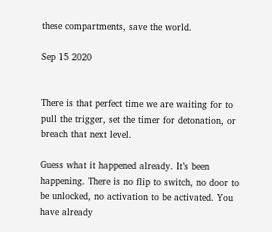these compartments, save the world.

Sep 15 2020


There is that perfect time we are waiting for to pull the trigger, set the timer for detonation, or breach that next level.

Guess what it happened already. It’s been happening. There is no flip to switch, no door to be unlocked, no activation to be activated. You have already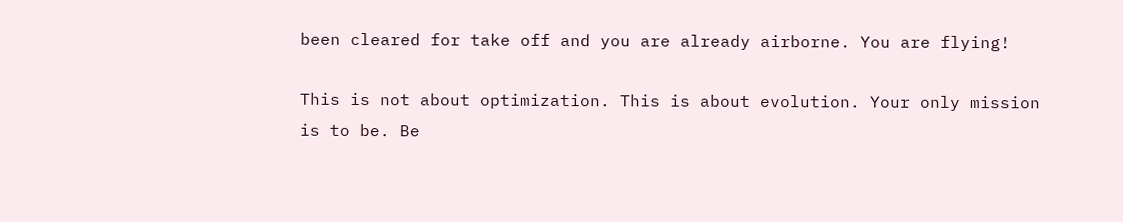been cleared for take off and you are already airborne. You are flying!

This is not about optimization. This is about evolution. Your only mission is to be. Be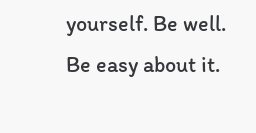yourself. Be well. Be easy about it.